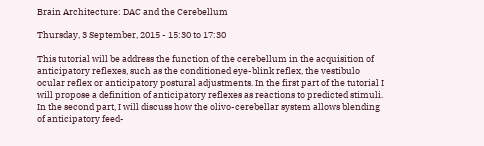Brain Architecture: DAC and the Cerebellum

Thursday, 3 September, 2015 - 15:30 to 17:30

This tutorial will be address the function of the cerebellum in the acquisition of anticipatory reflexes, such as the conditioned eye-blink reflex, the vestibulo ocular reflex or anticipatory postural adjustments. In the first part of the tutorial I will propose a definition of anticipatory reflexes as reactions to predicted stimuli. In the second part, I will discuss how the olivo-cerebellar system allows blending of anticipatory feed-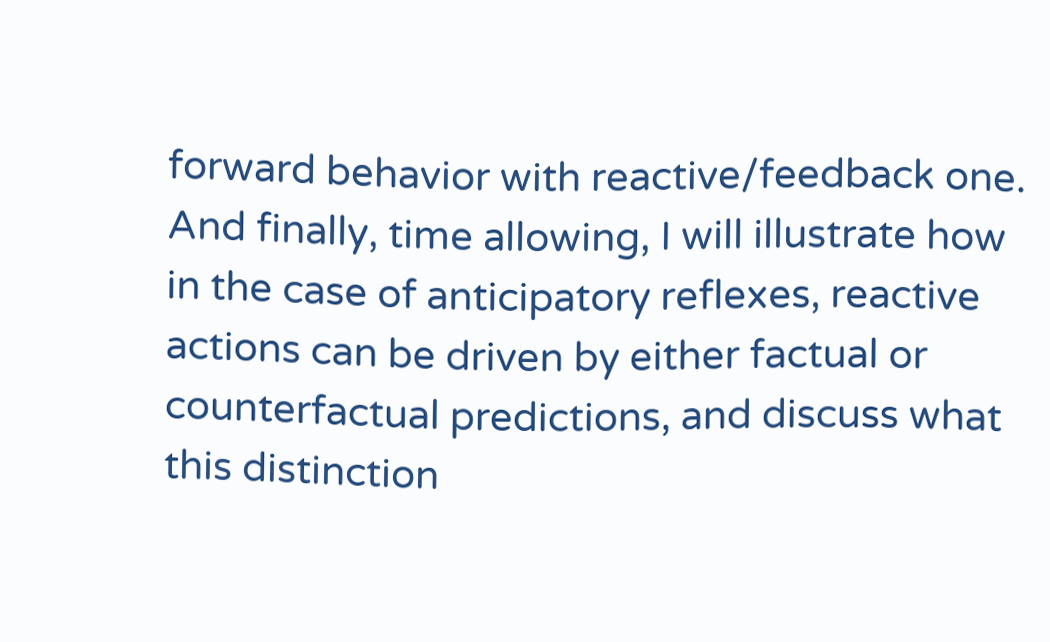forward behavior with reactive/feedback one. And finally, time allowing, I will illustrate how in the case of anticipatory reflexes, reactive actions can be driven by either factual or counterfactual predictions, and discuss what this distinction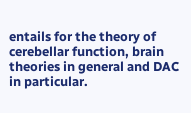entails for the theory of cerebellar function, brain theories in general and DAC in particular.